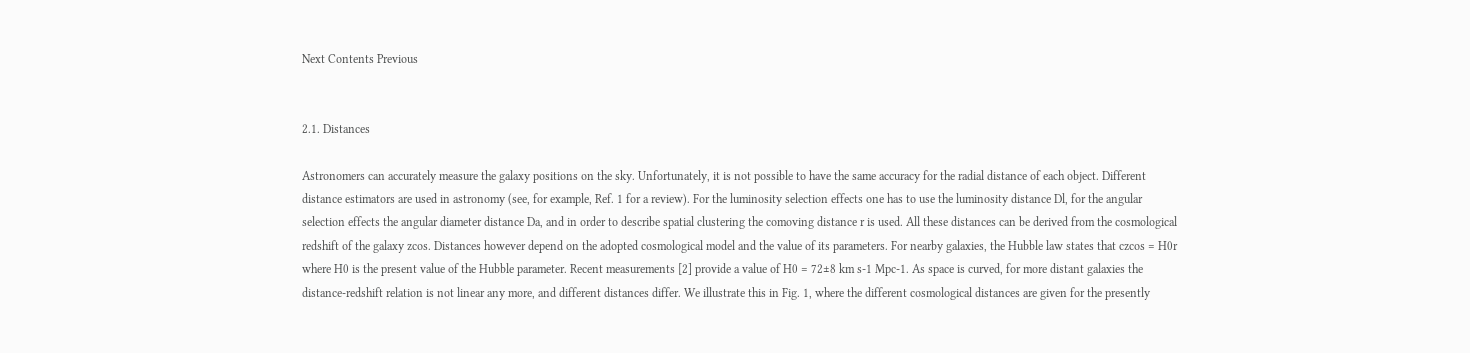Next Contents Previous


2.1. Distances

Astronomers can accurately measure the galaxy positions on the sky. Unfortunately, it is not possible to have the same accuracy for the radial distance of each object. Different distance estimators are used in astronomy (see, for example, Ref. 1 for a review). For the luminosity selection effects one has to use the luminosity distance Dl, for the angular selection effects the angular diameter distance Da, and in order to describe spatial clustering the comoving distance r is used. All these distances can be derived from the cosmological redshift of the galaxy zcos. Distances however depend on the adopted cosmological model and the value of its parameters. For nearby galaxies, the Hubble law states that czcos = H0r where H0 is the present value of the Hubble parameter. Recent measurements [2] provide a value of H0 = 72±8 km s-1 Mpc-1. As space is curved, for more distant galaxies the distance-redshift relation is not linear any more, and different distances differ. We illustrate this in Fig. 1, where the different cosmological distances are given for the presently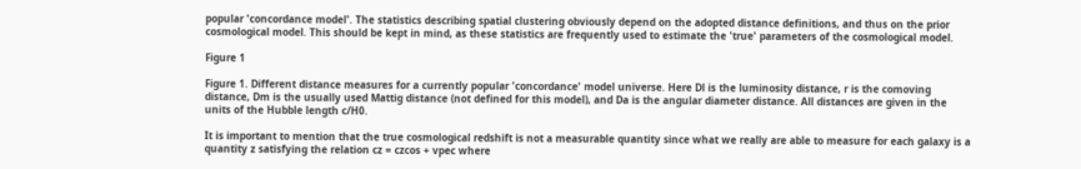popular 'concordance model'. The statistics describing spatial clustering obviously depend on the adopted distance definitions, and thus on the prior cosmological model. This should be kept in mind, as these statistics are frequently used to estimate the 'true' parameters of the cosmological model.

Figure 1

Figure 1. Different distance measures for a currently popular 'concordance' model universe. Here Dl is the luminosity distance, r is the comoving distance, Dm is the usually used Mattig distance (not defined for this model), and Da is the angular diameter distance. All distances are given in the units of the Hubble length c/H0.

It is important to mention that the true cosmological redshift is not a measurable quantity since what we really are able to measure for each galaxy is a quantity z satisfying the relation cz = czcos + vpec where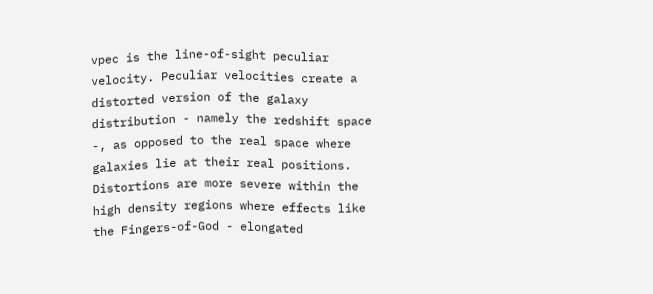vpec is the line-of-sight peculiar velocity. Peculiar velocities create a distorted version of the galaxy distribution - namely the redshift space -, as opposed to the real space where galaxies lie at their real positions. Distortions are more severe within the high density regions where effects like the Fingers-of-God - elongated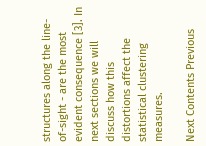structures along the line-of-sight - are the most evident consequence [3]. In next sections we will discuss how this distortions affect the statistical clustering measures.

Next Contents Previous